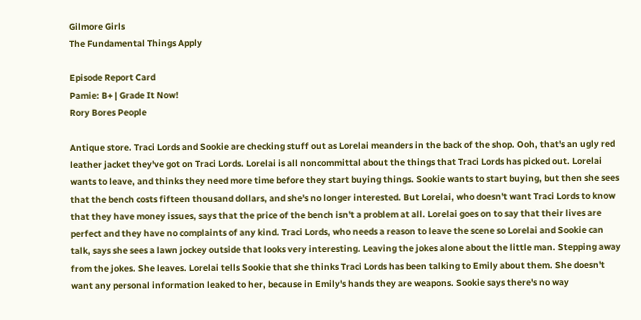Gilmore Girls
The Fundamental Things Apply

Episode Report Card
Pamie: B+ | Grade It Now!
Rory Bores People

Antique store. Traci Lords and Sookie are checking stuff out as Lorelai meanders in the back of the shop. Ooh, that's an ugly red leather jacket they've got on Traci Lords. Lorelai is all noncommittal about the things that Traci Lords has picked out. Lorelai wants to leave, and thinks they need more time before they start buying things. Sookie wants to start buying, but then she sees that the bench costs fifteen thousand dollars, and she's no longer interested. But Lorelai, who doesn't want Traci Lords to know that they have money issues, says that the price of the bench isn't a problem at all. Lorelai goes on to say that their lives are perfect and they have no complaints of any kind. Traci Lords, who needs a reason to leave the scene so Lorelai and Sookie can talk, says she sees a lawn jockey outside that looks very interesting. Leaving the jokes alone about the little man. Stepping away from the jokes. She leaves. Lorelai tells Sookie that she thinks Traci Lords has been talking to Emily about them. She doesn't want any personal information leaked to her, because in Emily's hands they are weapons. Sookie says there's no way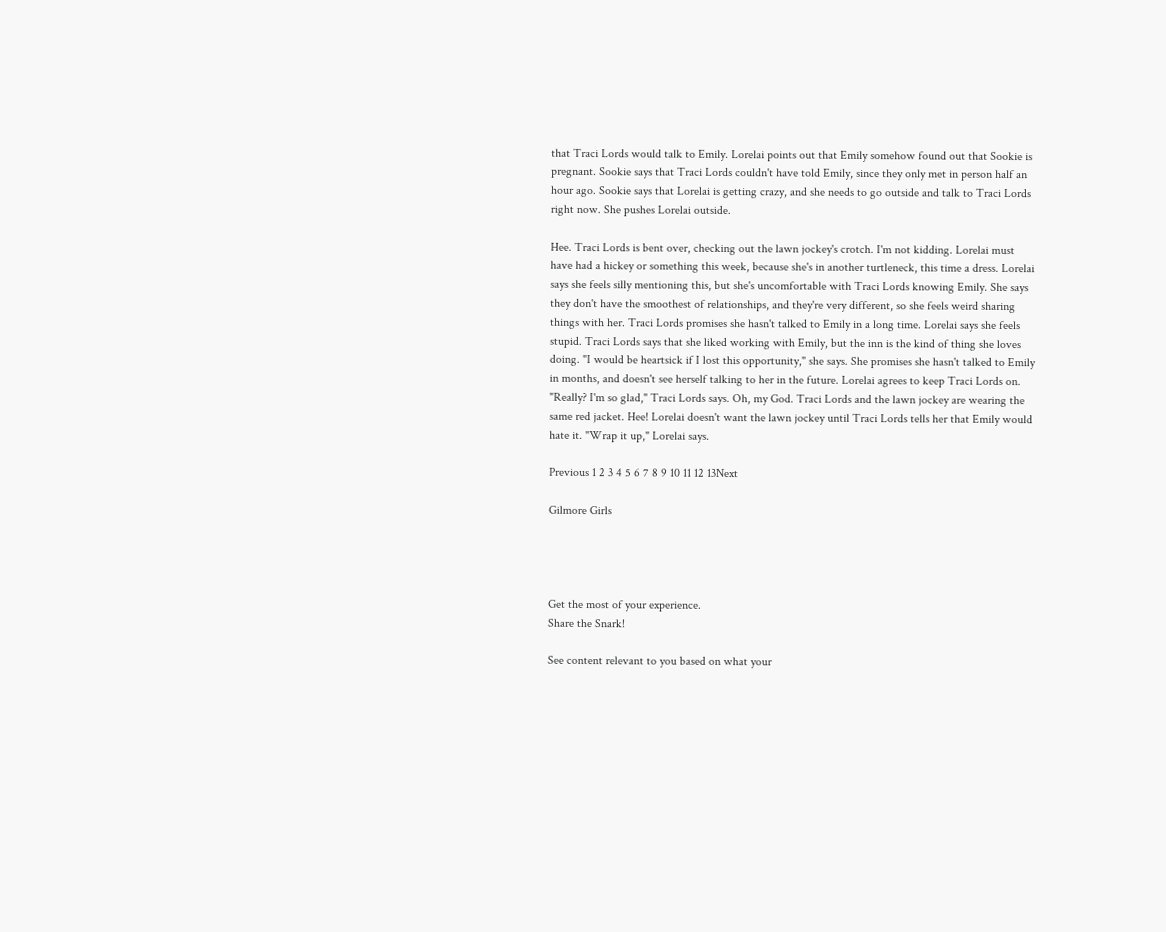that Traci Lords would talk to Emily. Lorelai points out that Emily somehow found out that Sookie is pregnant. Sookie says that Traci Lords couldn't have told Emily, since they only met in person half an hour ago. Sookie says that Lorelai is getting crazy, and she needs to go outside and talk to Traci Lords right now. She pushes Lorelai outside.

Hee. Traci Lords is bent over, checking out the lawn jockey's crotch. I'm not kidding. Lorelai must have had a hickey or something this week, because she's in another turtleneck, this time a dress. Lorelai says she feels silly mentioning this, but she's uncomfortable with Traci Lords knowing Emily. She says they don't have the smoothest of relationships, and they're very different, so she feels weird sharing things with her. Traci Lords promises she hasn't talked to Emily in a long time. Lorelai says she feels stupid. Traci Lords says that she liked working with Emily, but the inn is the kind of thing she loves doing. "I would be heartsick if I lost this opportunity," she says. She promises she hasn't talked to Emily in months, and doesn't see herself talking to her in the future. Lorelai agrees to keep Traci Lords on. "Really? I'm so glad," Traci Lords says. Oh, my God. Traci Lords and the lawn jockey are wearing the same red jacket. Hee! Lorelai doesn't want the lawn jockey until Traci Lords tells her that Emily would hate it. "Wrap it up," Lorelai says.

Previous 1 2 3 4 5 6 7 8 9 10 11 12 13Next

Gilmore Girls




Get the most of your experience.
Share the Snark!

See content relevant to you based on what your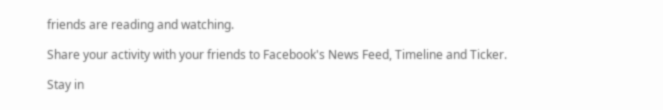friends are reading and watching.

Share your activity with your friends to Facebook's News Feed, Timeline and Ticker.

Stay in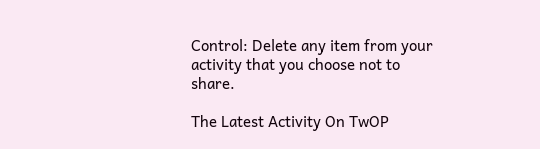Control: Delete any item from your activity that you choose not to share.

The Latest Activity On TwOP